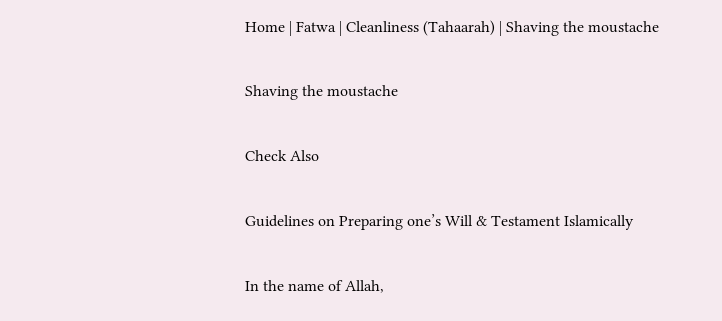Home | Fatwa | Cleanliness (Tahaarah) | Shaving the moustache

Shaving the moustache

Check Also

Guidelines on Preparing one’s Will & Testament Islamically

In the name of Allah,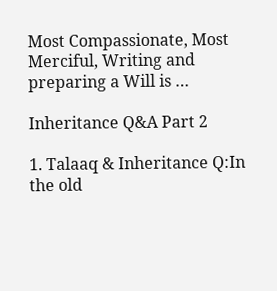Most Compassionate, Most Merciful, Writing and preparing a Will is …

Inheritance Q&A Part 2

1. Talaaq & Inheritance Q:In the old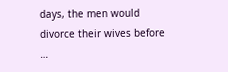days, the men would divorce their wives before …